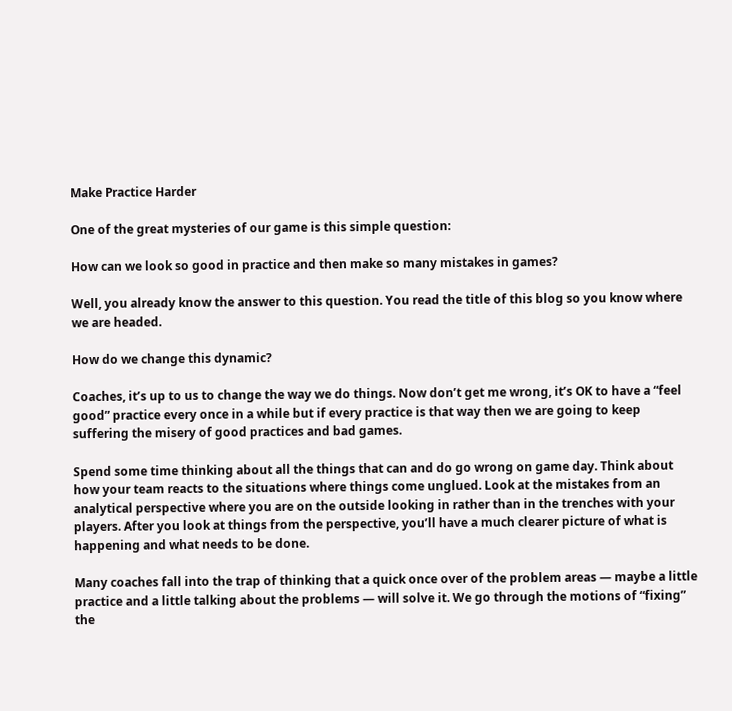Make Practice Harder

One of the great mysteries of our game is this simple question:

How can we look so good in practice and then make so many mistakes in games?

Well, you already know the answer to this question. You read the title of this blog so you know where we are headed.

How do we change this dynamic?

Coaches, it’s up to us to change the way we do things. Now don’t get me wrong, it’s OK to have a “feel good” practice every once in a while but if every practice is that way then we are going to keep suffering the misery of good practices and bad games.

Spend some time thinking about all the things that can and do go wrong on game day. Think about how your team reacts to the situations where things come unglued. Look at the mistakes from an analytical perspective where you are on the outside looking in rather than in the trenches with your players. After you look at things from the perspective, you’ll have a much clearer picture of what is happening and what needs to be done.

Many coaches fall into the trap of thinking that a quick once over of the problem areas — maybe a little practice and a little talking about the problems — will solve it. We go through the motions of “fixing” the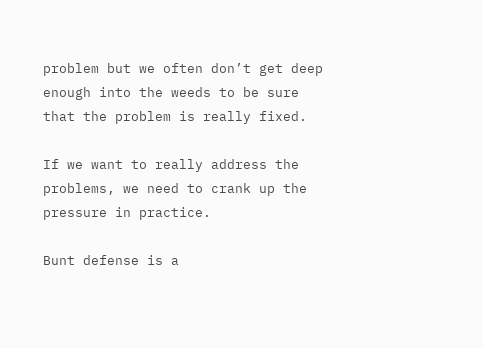problem but we often don’t get deep enough into the weeds to be sure that the problem is really fixed.

If we want to really address the problems, we need to crank up the pressure in practice.

Bunt defense is a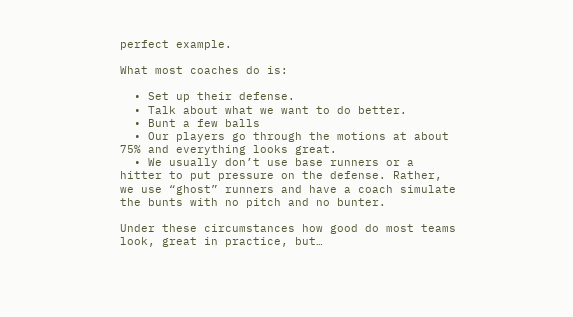perfect example.

What most coaches do is:

  • Set up their defense.
  • Talk about what we want to do better.
  • Bunt a few balls
  • Our players go through the motions at about 75% and everything looks great.
  • We usually don’t use base runners or a hitter to put pressure on the defense. Rather, we use “ghost” runners and have a coach simulate the bunts with no pitch and no bunter.

Under these circumstances how good do most teams look, great in practice, but…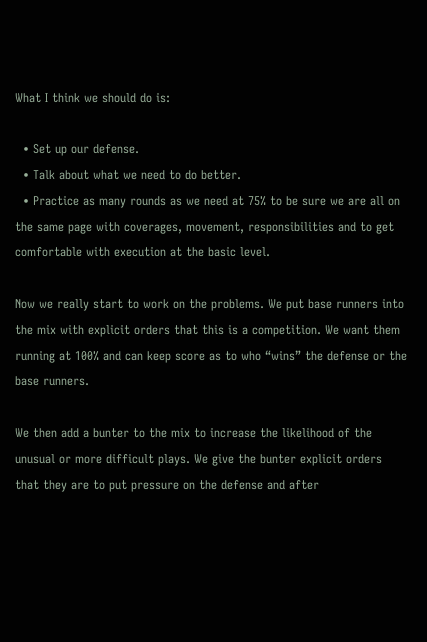What I think we should do is:

  • Set up our defense.
  • Talk about what we need to do better.
  • Practice as many rounds as we need at 75% to be sure we are all on the same page with coverages, movement, responsibilities and to get comfortable with execution at the basic level.

Now we really start to work on the problems. We put base runners into the mix with explicit orders that this is a competition. We want them running at 100% and can keep score as to who “wins” the defense or the base runners.

We then add a bunter to the mix to increase the likelihood of the unusual or more difficult plays. We give the bunter explicit orders that they are to put pressure on the defense and after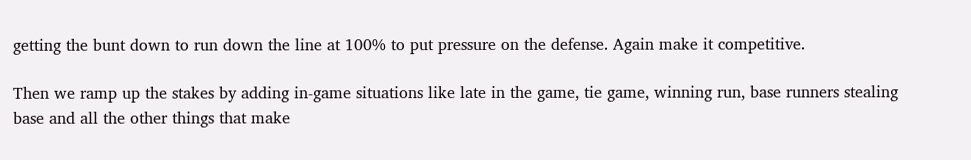getting the bunt down to run down the line at 100% to put pressure on the defense. Again make it competitive.

Then we ramp up the stakes by adding in-game situations like late in the game, tie game, winning run, base runners stealing base and all the other things that make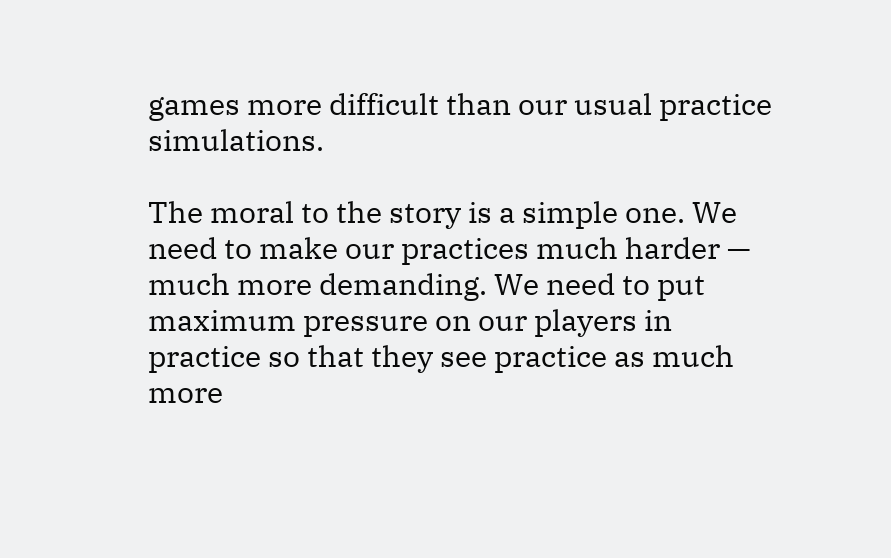games more difficult than our usual practice simulations.

The moral to the story is a simple one. We need to make our practices much harder — much more demanding. We need to put maximum pressure on our players in practice so that they see practice as much more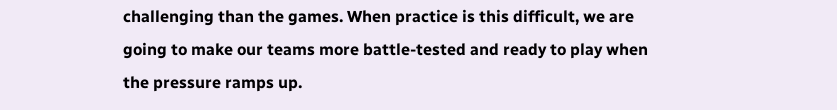challenging than the games. When practice is this difficult, we are going to make our teams more battle-tested and ready to play when the pressure ramps up.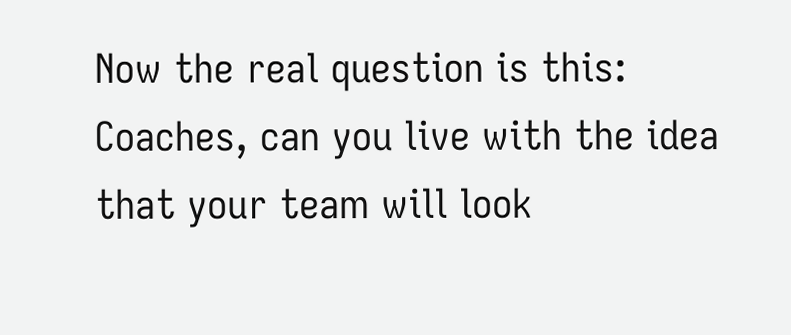Now the real question is this: Coaches, can you live with the idea that your team will look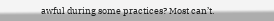awful during some practices? Most can’t.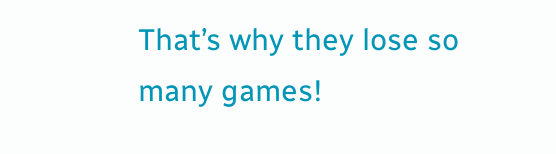That’s why they lose so many games!